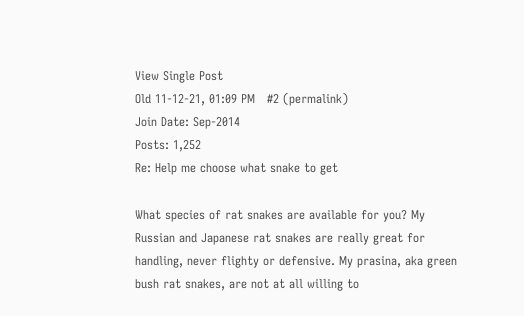View Single Post
Old 11-12-21, 01:09 PM   #2 (permalink)
Join Date: Sep-2014
Posts: 1,252
Re: Help me choose what snake to get

What species of rat snakes are available for you? My Russian and Japanese rat snakes are really great for handling, never flighty or defensive. My prasina, aka green bush rat snakes, are not at all willing to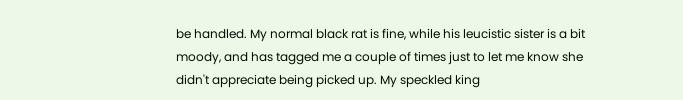be handled. My normal black rat is fine, while his leucistic sister is a bit moody, and has tagged me a couple of times just to let me know she didn't appreciate being picked up. My speckled king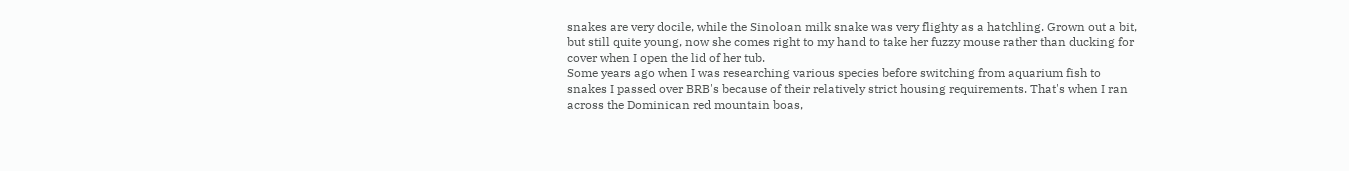snakes are very docile, while the Sinoloan milk snake was very flighty as a hatchling. Grown out a bit, but still quite young, now she comes right to my hand to take her fuzzy mouse rather than ducking for cover when I open the lid of her tub.
Some years ago when I was researching various species before switching from aquarium fish to snakes I passed over BRB's because of their relatively strict housing requirements. That's when I ran across the Dominican red mountain boas,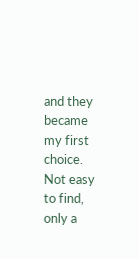and they became my first choice. Not easy to find, only a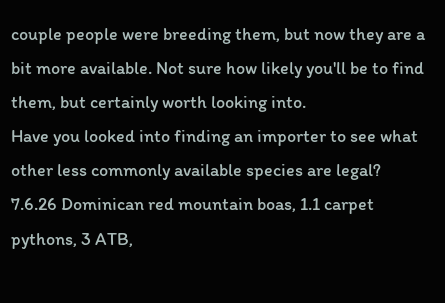couple people were breeding them, but now they are a bit more available. Not sure how likely you'll be to find them, but certainly worth looking into.
Have you looked into finding an importer to see what other less commonly available species are legal?
7.6.26 Dominican red mountain boas, 1.1 carpet pythons, 3 ATB,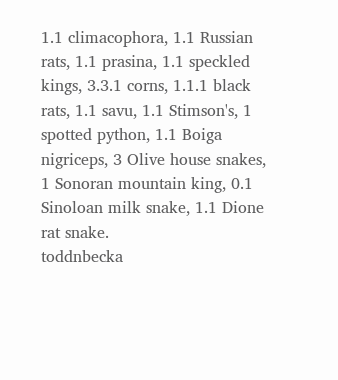1.1 climacophora, 1.1 Russian rats, 1.1 prasina, 1.1 speckled kings, 3.3.1 corns, 1.1.1 black rats, 1.1 savu, 1.1 Stimson's, 1 spotted python, 1.1 Boiga nigriceps, 3 Olive house snakes, 1 Sonoran mountain king, 0.1 Sinoloan milk snake, 1.1 Dione rat snake.
toddnbecka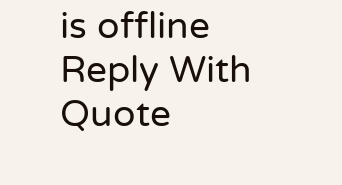is offline   Reply With Quote